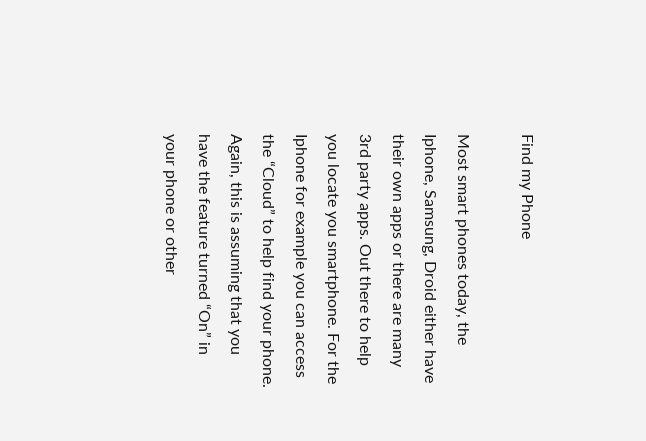Find my Phone

Most smart phones today, the Iphone, Samsung, Droid either have their own apps or there are many 3rd party apps. Out there to help you locate you smartphone. For the Iphone for example you can access the “Cloud” to help find your phone. Again, this is assuming that you have the feature turned “On” in your phone or other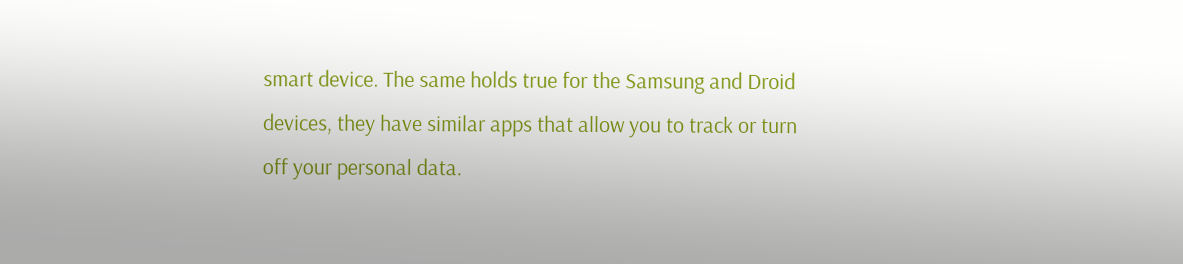smart device. The same holds true for the Samsung and Droid devices, they have similar apps that allow you to track or turn off your personal data.